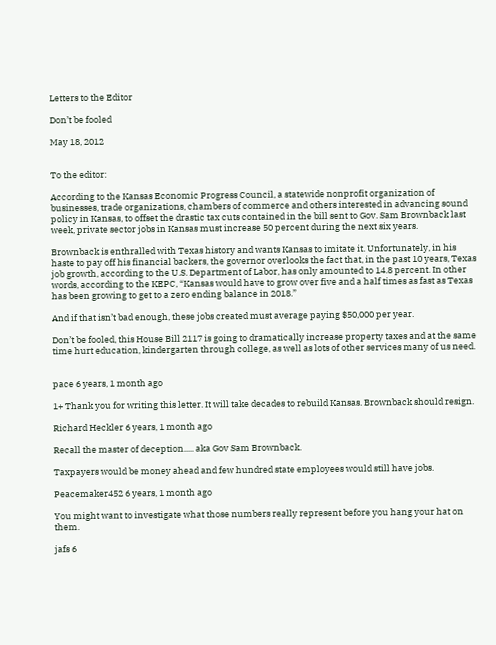Letters to the Editor

Don’t be fooled

May 18, 2012


To the editor:

According to the Kansas Economic Progress Council, a statewide nonprofit organization of businesses, trade organizations, chambers of commerce and others interested in advancing sound policy in Kansas, to offset the drastic tax cuts contained in the bill sent to Gov. Sam Brownback last week, private sector jobs in Kansas must increase 50 percent during the next six years.

Brownback is enthralled with Texas history and wants Kansas to imitate it. Unfortunately, in his haste to pay off his financial backers, the governor overlooks the fact that, in the past 10 years, Texas job growth, according to the U.S. Department of Labor, has only amounted to 14.8 percent. In other words, according to the KEPC, “Kansas would have to grow over five and a half times as fast as Texas has been growing to get to a zero ending balance in 2018.”

And if that isn’t bad enough, these jobs created must average paying $50,000 per year.

Don’t be fooled, this House Bill 2117 is going to dramatically increase property taxes and at the same time hurt education, kindergarten through college, as well as lots of other services many of us need.


pace 6 years, 1 month ago

1+ Thank you for writing this letter. It will take decades to rebuild Kansas. Brownback should resign.

Richard Heckler 6 years, 1 month ago

Recall the master of deception..... aka Gov Sam Brownback.

Taxpayers would be money ahead and few hundred state employees would still have jobs.

Peacemaker452 6 years, 1 month ago

You might want to investigate what those numbers really represent before you hang your hat on them.

jafs 6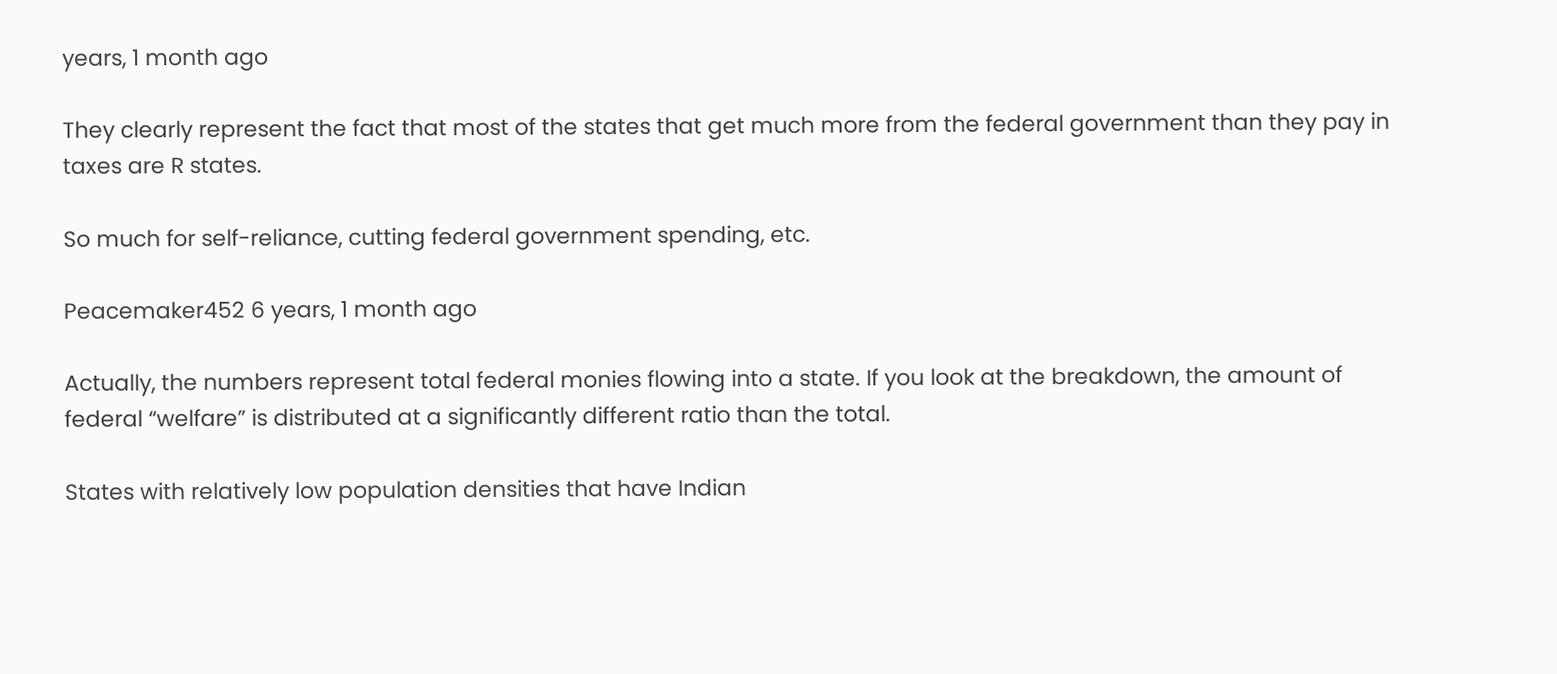years, 1 month ago

They clearly represent the fact that most of the states that get much more from the federal government than they pay in taxes are R states.

So much for self-reliance, cutting federal government spending, etc.

Peacemaker452 6 years, 1 month ago

Actually, the numbers represent total federal monies flowing into a state. If you look at the breakdown, the amount of federal “welfare” is distributed at a significantly different ratio than the total.

States with relatively low population densities that have Indian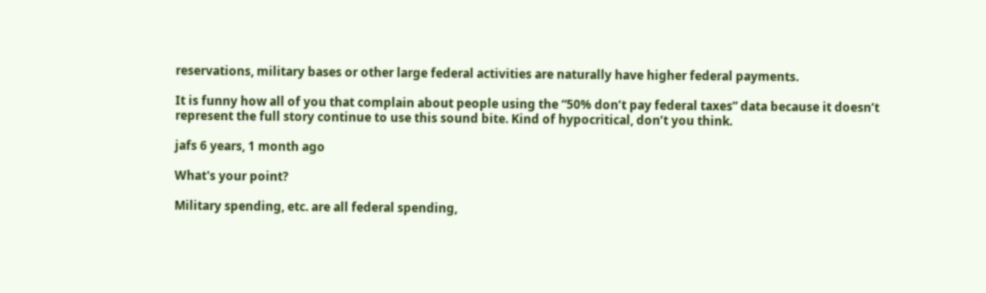reservations, military bases or other large federal activities are naturally have higher federal payments.

It is funny how all of you that complain about people using the “50% don’t pay federal taxes” data because it doesn’t represent the full story continue to use this sound bite. Kind of hypocritical, don’t you think.

jafs 6 years, 1 month ago

What's your point?

Military spending, etc. are all federal spending,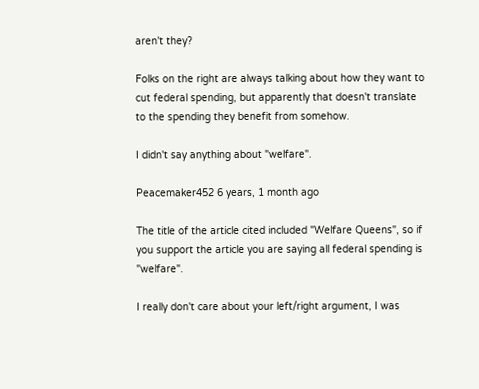aren't they?

Folks on the right are always talking about how they want to cut federal spending, but apparently that doesn't translate to the spending they benefit from somehow.

I didn't say anything about "welfare".

Peacemaker452 6 years, 1 month ago

The title of the article cited included "Welfare Queens", so if you support the article you are saying all federal spending is "welfare".

I really don't care about your left/right argument, I was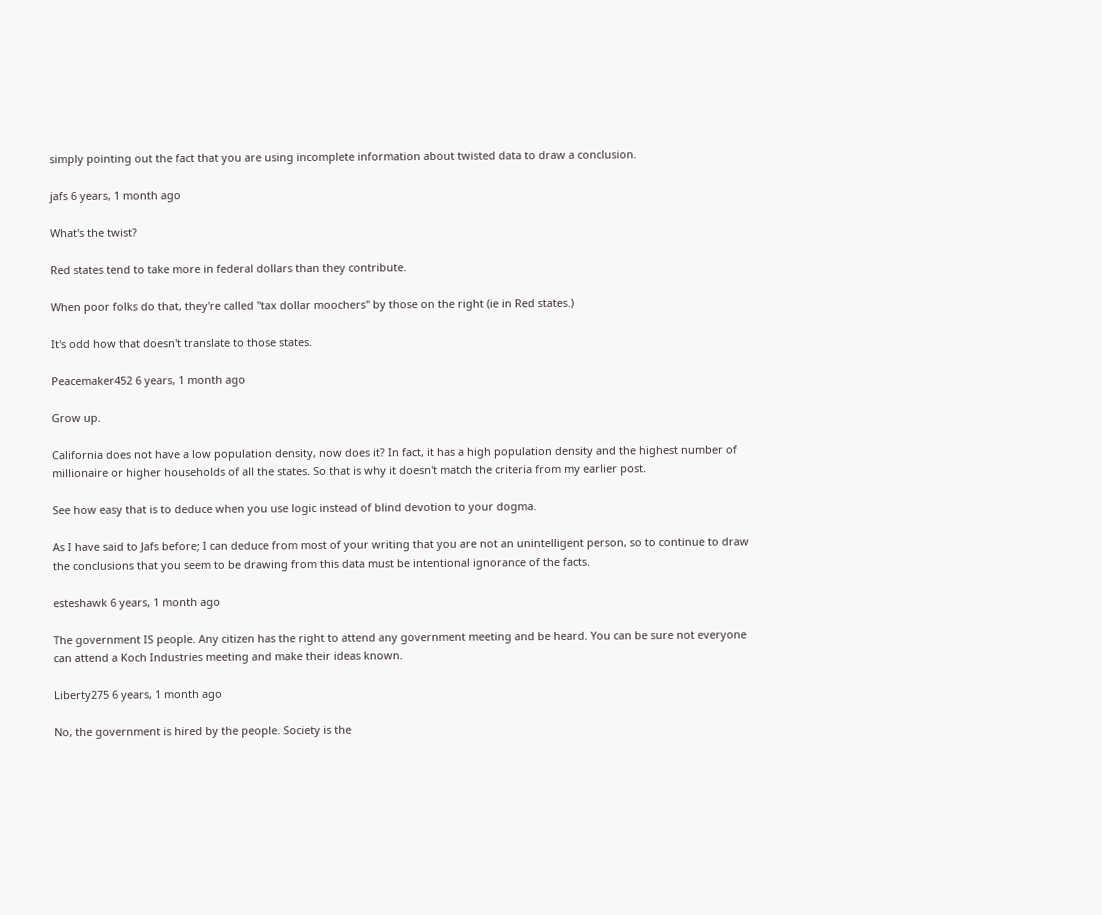simply pointing out the fact that you are using incomplete information about twisted data to draw a conclusion.

jafs 6 years, 1 month ago

What's the twist?

Red states tend to take more in federal dollars than they contribute.

When poor folks do that, they're called "tax dollar moochers" by those on the right (ie in Red states.)

It's odd how that doesn't translate to those states.

Peacemaker452 6 years, 1 month ago

Grow up.

California does not have a low population density, now does it? In fact, it has a high population density and the highest number of millionaire or higher households of all the states. So that is why it doesn't match the criteria from my earlier post.

See how easy that is to deduce when you use logic instead of blind devotion to your dogma.

As I have said to Jafs before; I can deduce from most of your writing that you are not an unintelligent person, so to continue to draw the conclusions that you seem to be drawing from this data must be intentional ignorance of the facts.

esteshawk 6 years, 1 month ago

The government IS people. Any citizen has the right to attend any government meeting and be heard. You can be sure not everyone can attend a Koch Industries meeting and make their ideas known.

Liberty275 6 years, 1 month ago

No, the government is hired by the people. Society is the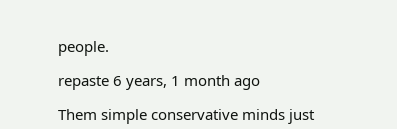people.

repaste 6 years, 1 month ago

Them simple conservative minds just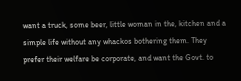want a truck, some beer, little woman in the, kitchen and a simple life without any whackos bothering them. They prefer their welfare be corporate, and want the Govt. to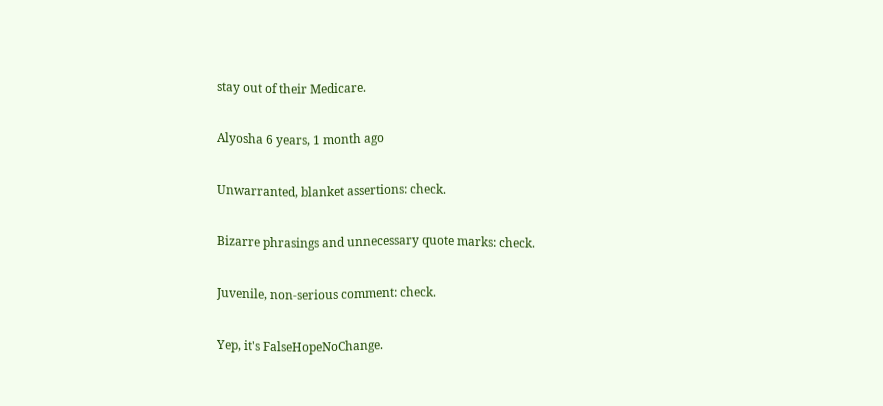stay out of their Medicare.

Alyosha 6 years, 1 month ago

Unwarranted, blanket assertions: check.

Bizarre phrasings and unnecessary quote marks: check.

Juvenile, non-serious comment: check.

Yep, it's FalseHopeNoChange.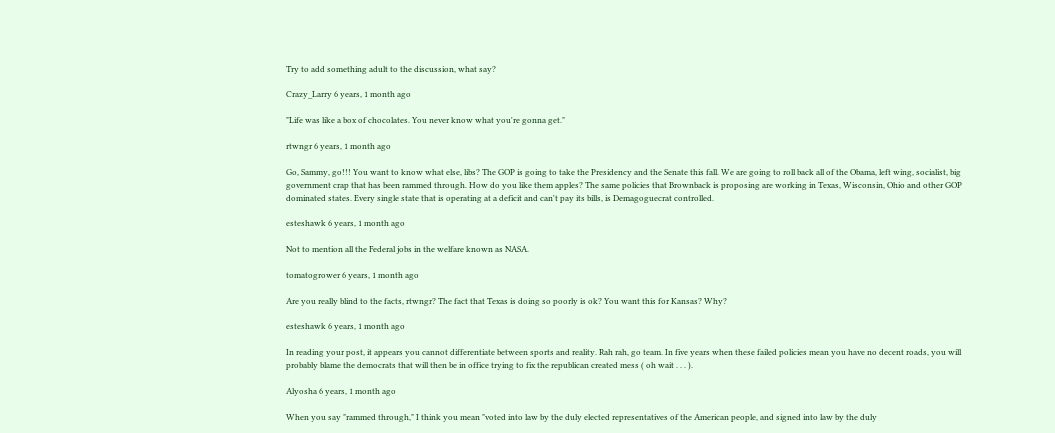Try to add something adult to the discussion, what say?

Crazy_Larry 6 years, 1 month ago

"Life was like a box of chocolates. You never know what you're gonna get."

rtwngr 6 years, 1 month ago

Go, Sammy, go!!! You want to know what else, libs? The GOP is going to take the Presidency and the Senate this fall. We are going to roll back all of the Obama, left wing, socialist, big government crap that has been rammed through. How do you like them apples? The same policies that Brownback is proposing are working in Texas, Wisconsin, Ohio and other GOP dominated states. Every single state that is operating at a deficit and can't pay its bills, is Demagoguecrat controlled.

esteshawk 6 years, 1 month ago

Not to mention all the Federal jobs in the welfare known as NASA.

tomatogrower 6 years, 1 month ago

Are you really blind to the facts, rtwngr? The fact that Texas is doing so poorly is ok? You want this for Kansas? Why?

esteshawk 6 years, 1 month ago

In reading your post, it appears you cannot differentiate between sports and reality. Rah rah, go team. In five years when these failed policies mean you have no decent roads, you will probably blame the democrats that will then be in office trying to fix the republican created mess ( oh wait . . . ).

Alyosha 6 years, 1 month ago

When you say "rammed through," I think you mean "voted into law by the duly elected representatives of the American people, and signed into law by the duly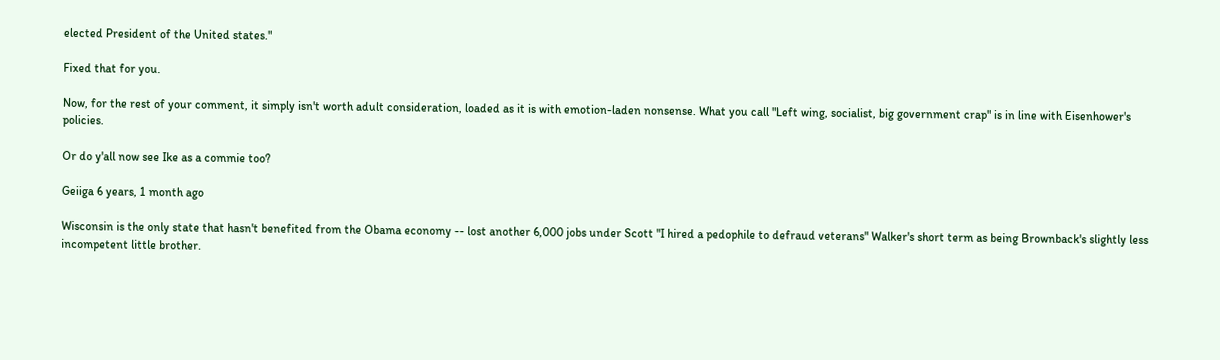elected President of the United states."

Fixed that for you.

Now, for the rest of your comment, it simply isn't worth adult consideration, loaded as it is with emotion-laden nonsense. What you call "Left wing, socialist, big government crap" is in line with Eisenhower's policies.

Or do y'all now see Ike as a commie too?

Geiiga 6 years, 1 month ago

Wisconsin is the only state that hasn't benefited from the Obama economy -- lost another 6,000 jobs under Scott "I hired a pedophile to defraud veterans" Walker's short term as being Brownback's slightly less incompetent little brother.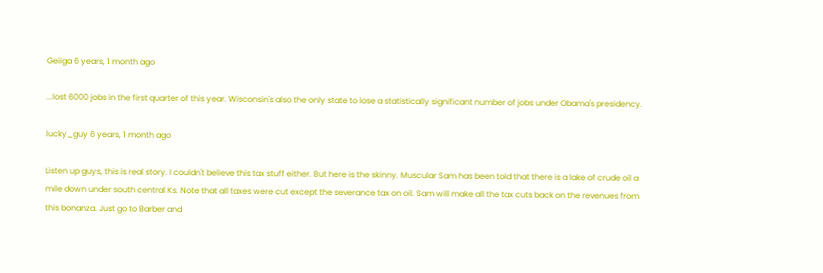Geiiga 6 years, 1 month ago

...lost 6000 jobs in the first quarter of this year. Wisconsin's also the only state to lose a statistically significant number of jobs under Obama's presidency.

lucky_guy 6 years, 1 month ago

Listen up guys, this is real story. I couldn't believe this tax stuff either. But here is the skinny. Muscular Sam has been told that there is a lake of crude oil a mile down under south central Ks. Note that all taxes were cut except the severance tax on oil. Sam will make all the tax cuts back on the revenues from this bonanza. Just go to Barber and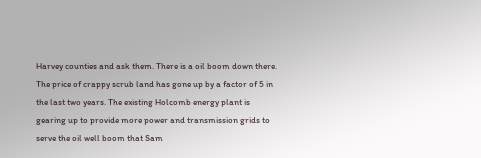Harvey counties and ask them. There is a oil boom down there. The price of crappy scrub land has gone up by a factor of 5 in the last two years. The existing Holcomb energy plant is gearing up to provide more power and transmission grids to serve the oil well boom that Sam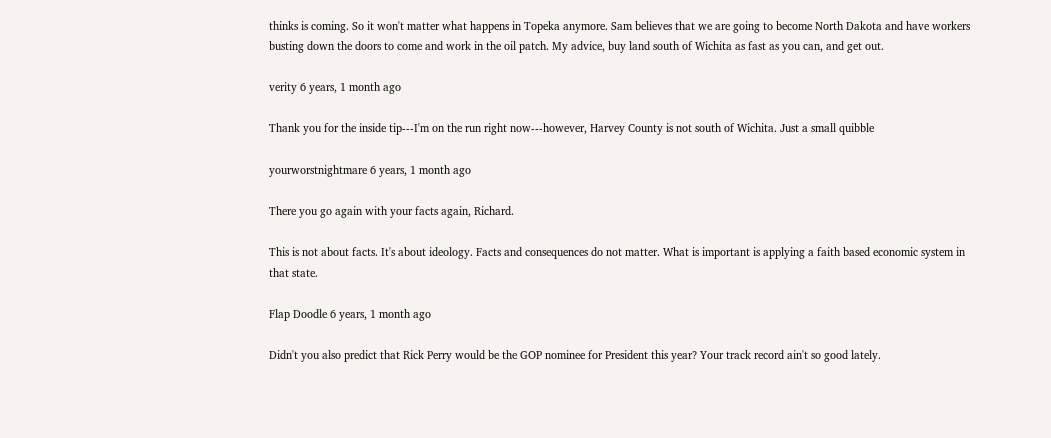thinks is coming. So it won't matter what happens in Topeka anymore. Sam believes that we are going to become North Dakota and have workers busting down the doors to come and work in the oil patch. My advice, buy land south of Wichita as fast as you can, and get out.

verity 6 years, 1 month ago

Thank you for the inside tip---I'm on the run right now---however, Harvey County is not south of Wichita. Just a small quibble

yourworstnightmare 6 years, 1 month ago

There you go again with your facts again, Richard.

This is not about facts. It's about ideology. Facts and consequences do not matter. What is important is applying a faith based economic system in that state.

Flap Doodle 6 years, 1 month ago

Didn't you also predict that Rick Perry would be the GOP nominee for President this year? Your track record ain't so good lately.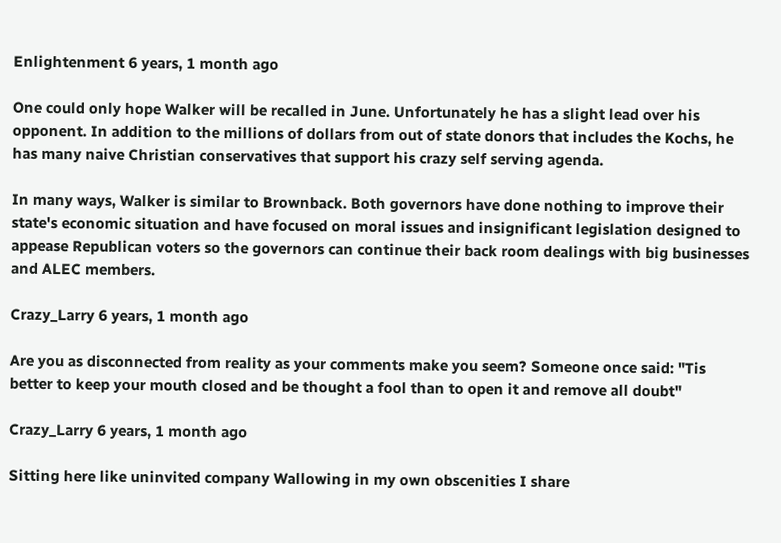Enlightenment 6 years, 1 month ago

One could only hope Walker will be recalled in June. Unfortunately he has a slight lead over his opponent. In addition to the millions of dollars from out of state donors that includes the Kochs, he has many naive Christian conservatives that support his crazy self serving agenda.

In many ways, Walker is similar to Brownback. Both governors have done nothing to improve their state's economic situation and have focused on moral issues and insignificant legislation designed to appease Republican voters so the governors can continue their back room dealings with big businesses and ALEC members.

Crazy_Larry 6 years, 1 month ago

Are you as disconnected from reality as your comments make you seem? Someone once said: "Tis better to keep your mouth closed and be thought a fool than to open it and remove all doubt"

Crazy_Larry 6 years, 1 month ago

Sitting here like uninvited company Wallowing in my own obscenities I share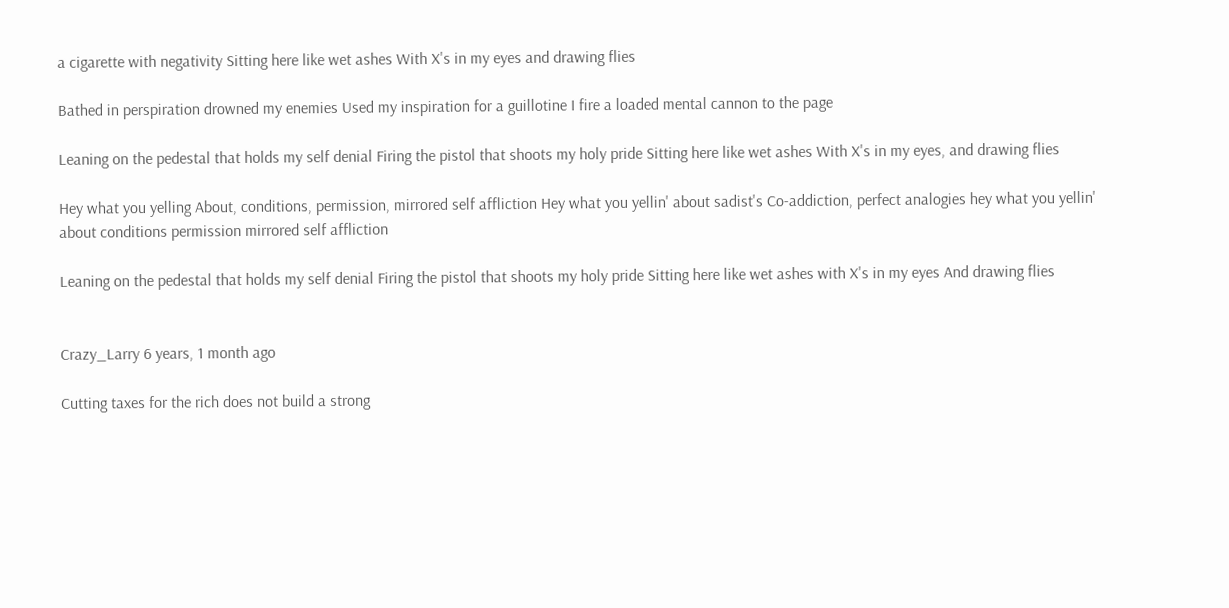a cigarette with negativity Sitting here like wet ashes With X's in my eyes and drawing flies

Bathed in perspiration drowned my enemies Used my inspiration for a guillotine I fire a loaded mental cannon to the page

Leaning on the pedestal that holds my self denial Firing the pistol that shoots my holy pride Sitting here like wet ashes With X's in my eyes, and drawing flies

Hey what you yelling About, conditions, permission, mirrored self affliction Hey what you yellin' about sadist's Co-addiction, perfect analogies hey what you yellin' about conditions permission mirrored self affliction

Leaning on the pedestal that holds my self denial Firing the pistol that shoots my holy pride Sitting here like wet ashes with X's in my eyes And drawing flies


Crazy_Larry 6 years, 1 month ago

Cutting taxes for the rich does not build a strong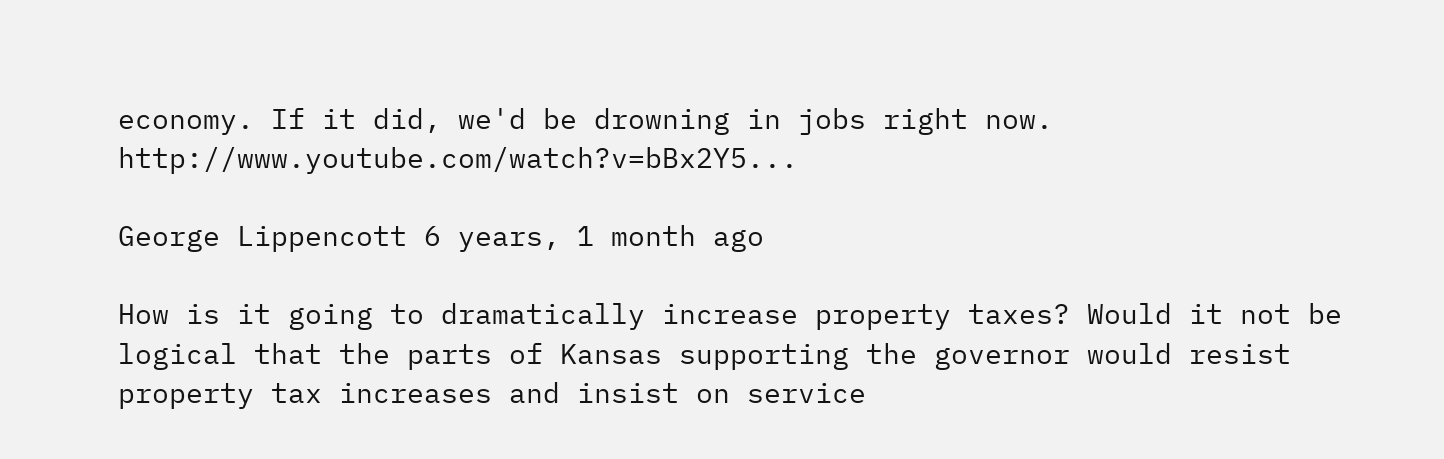economy. If it did, we'd be drowning in jobs right now. http://www.youtube.com/watch?v=bBx2Y5...

George Lippencott 6 years, 1 month ago

How is it going to dramatically increase property taxes? Would it not be logical that the parts of Kansas supporting the governor would resist property tax increases and insist on service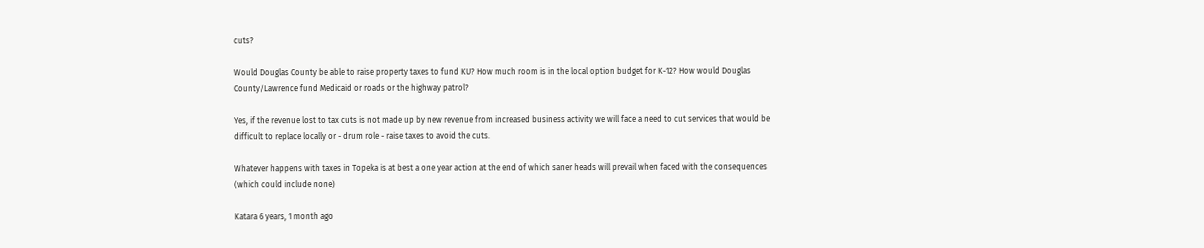cuts?

Would Douglas County be able to raise property taxes to fund KU? How much room is in the local option budget for K-12? How would Douglas County/Lawrence fund Medicaid or roads or the highway patrol?

Yes, if the revenue lost to tax cuts is not made up by new revenue from increased business activity we will face a need to cut services that would be difficult to replace locally or - drum role - raise taxes to avoid the cuts.

Whatever happens with taxes in Topeka is at best a one year action at the end of which saner heads will prevail when faced with the consequences (which could include none)

Katara 6 years, 1 month ago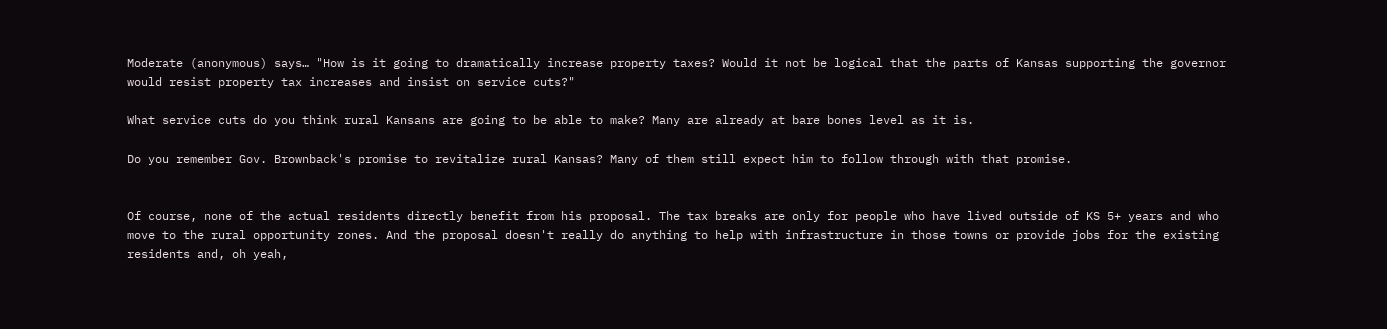Moderate (anonymous) says… "How is it going to dramatically increase property taxes? Would it not be logical that the parts of Kansas supporting the governor would resist property tax increases and insist on service cuts?"

What service cuts do you think rural Kansans are going to be able to make? Many are already at bare bones level as it is.

Do you remember Gov. Brownback's promise to revitalize rural Kansas? Many of them still expect him to follow through with that promise.


Of course, none of the actual residents directly benefit from his proposal. The tax breaks are only for people who have lived outside of KS 5+ years and who move to the rural opportunity zones. And the proposal doesn't really do anything to help with infrastructure in those towns or provide jobs for the existing residents and, oh yeah,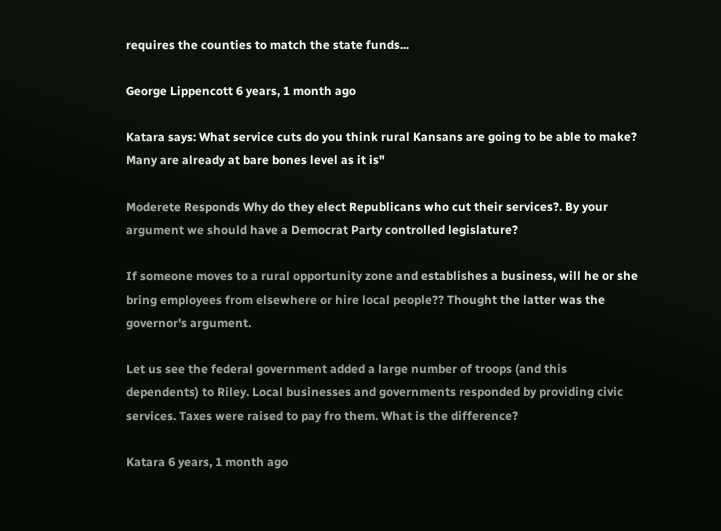requires the counties to match the state funds...

George Lippencott 6 years, 1 month ago

Katara says: What service cuts do you think rural Kansans are going to be able to make? Many are already at bare bones level as it is"

Moderete Responds Why do they elect Republicans who cut their services?. By your argument we should have a Democrat Party controlled legislature?

If someone moves to a rural opportunity zone and establishes a business, will he or she bring employees from elsewhere or hire local people?? Thought the latter was the governor's argument.

Let us see the federal government added a large number of troops (and this dependents) to Riley. Local businesses and governments responded by providing civic services. Taxes were raised to pay fro them. What is the difference?

Katara 6 years, 1 month ago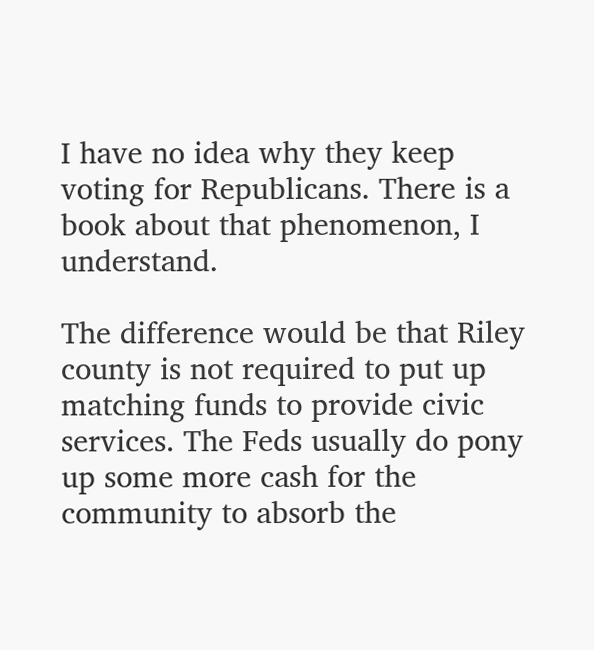I have no idea why they keep voting for Republicans. There is a book about that phenomenon, I understand.

The difference would be that Riley county is not required to put up matching funds to provide civic services. The Feds usually do pony up some more cash for the community to absorb the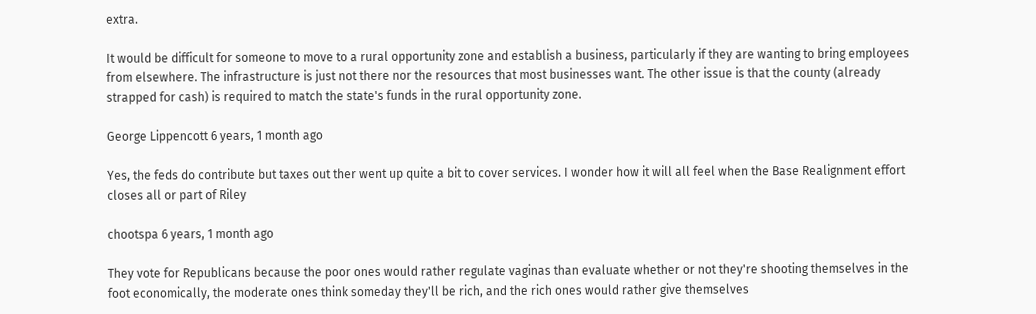extra.

It would be difficult for someone to move to a rural opportunity zone and establish a business, particularly if they are wanting to bring employees from elsewhere. The infrastructure is just not there nor the resources that most businesses want. The other issue is that the county (already strapped for cash) is required to match the state's funds in the rural opportunity zone.

George Lippencott 6 years, 1 month ago

Yes, the feds do contribute but taxes out ther went up quite a bit to cover services. I wonder how it will all feel when the Base Realignment effort closes all or part of Riley

chootspa 6 years, 1 month ago

They vote for Republicans because the poor ones would rather regulate vaginas than evaluate whether or not they're shooting themselves in the foot economically, the moderate ones think someday they'll be rich, and the rich ones would rather give themselves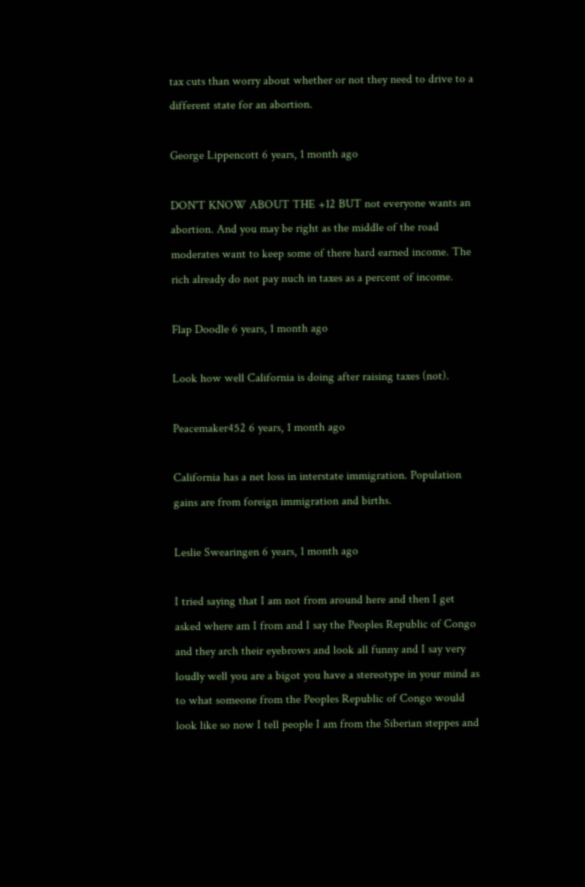tax cuts than worry about whether or not they need to drive to a different state for an abortion.

George Lippencott 6 years, 1 month ago

DON'T KNOW ABOUT THE +12 BUT not everyone wants an abortion. And you may be right as the middle of the road moderates want to keep some of there hard earned income. The rich already do not pay nuch in taxes as a percent of income.

Flap Doodle 6 years, 1 month ago

Look how well California is doing after raising taxes (not).

Peacemaker452 6 years, 1 month ago

California has a net loss in interstate immigration. Population gains are from foreign immigration and births.

Leslie Swearingen 6 years, 1 month ago

I tried saying that I am not from around here and then I get asked where am I from and I say the Peoples Republic of Congo and they arch their eyebrows and look all funny and I say very loudly well you are a bigot you have a stereotype in your mind as to what someone from the Peoples Republic of Congo would look like so now I tell people I am from the Siberian steppes and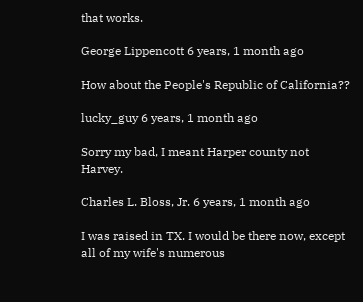that works.

George Lippencott 6 years, 1 month ago

How about the People's Republic of California??

lucky_guy 6 years, 1 month ago

Sorry my bad, I meant Harper county not Harvey.

Charles L. Bloss, Jr. 6 years, 1 month ago

I was raised in TX. I would be there now, except all of my wife's numerous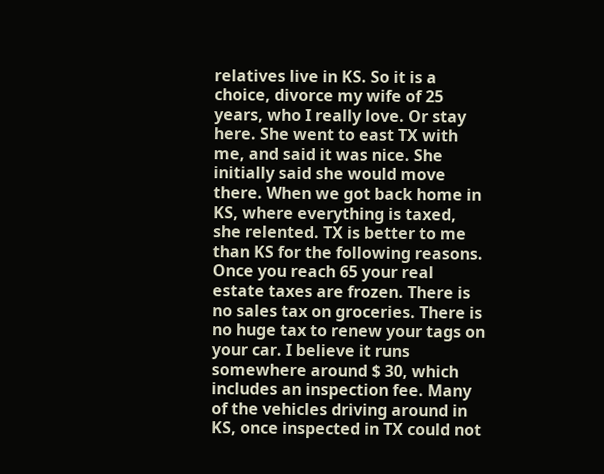relatives live in KS. So it is a choice, divorce my wife of 25 years, who I really love. Or stay here. She went to east TX with me, and said it was nice. She initially said she would move there. When we got back home in KS, where everything is taxed, she relented. TX is better to me than KS for the following reasons. Once you reach 65 your real estate taxes are frozen. There is no sales tax on groceries. There is no huge tax to renew your tags on your car. I believe it runs somewhere around $ 30, which includes an inspection fee. Many of the vehicles driving around in KS, once inspected in TX could not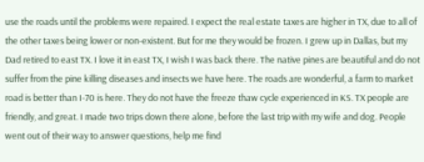use the roads until the problems were repaired. I expect the real estate taxes are higher in TX, due to all of the other taxes being lower or non-existent. But for me they would be frozen. I grew up in Dallas, but my Dad retired to east TX. I love it in east TX, I wish I was back there. The native pines are beautiful and do not suffer from the pine killing diseases and insects we have here. The roads are wonderful, a farm to market road is better than I-70 is here. They do not have the freeze thaw cycle experienced in KS. TX people are friendly, and great. I made two trips down there alone, before the last trip with my wife and dog. People went out of their way to answer questions, help me find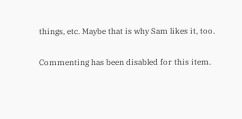things, etc. Maybe that is why Sam likes it, too.

Commenting has been disabled for this item.